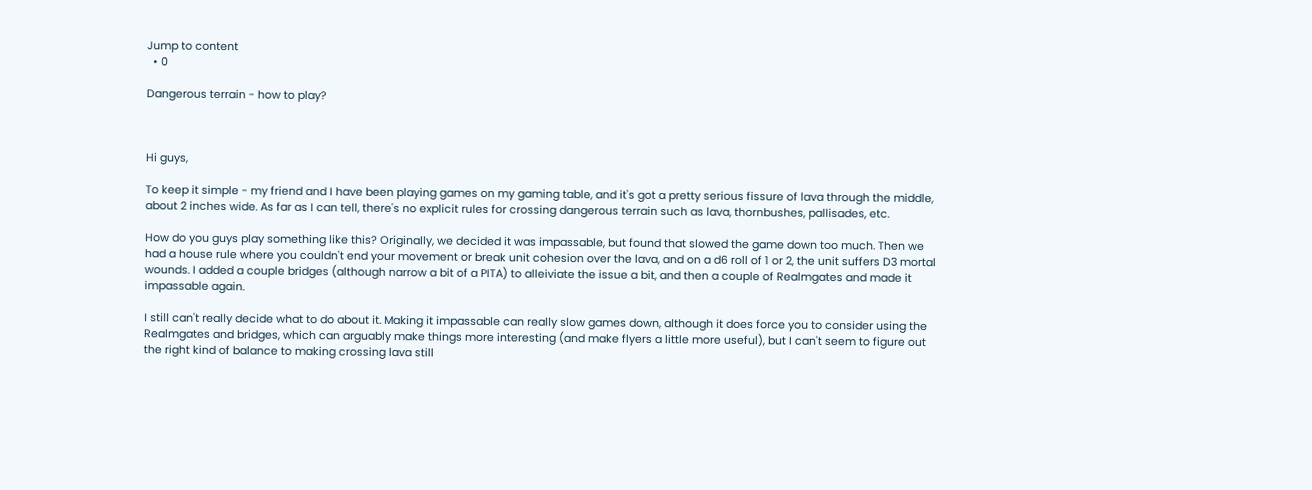Jump to content
  • 0

Dangerous terrain - how to play?



Hi guys,

To keep it simple - my friend and I have been playing games on my gaming table, and it's got a pretty serious fissure of lava through the middle, about 2 inches wide. As far as I can tell, there's no explicit rules for crossing dangerous terrain such as lava, thornbushes, pallisades, etc.

How do you guys play something like this? Originally, we decided it was impassable, but found that slowed the game down too much. Then we had a house rule where you couldn't end your movement or break unit cohesion over the lava, and on a d6 roll of 1 or 2, the unit suffers D3 mortal wounds. I added a couple bridges (although narrow a bit of a PITA) to alleiviate the issue a bit, and then a couple of Realmgates and made it impassable again.

I still can't really decide what to do about it. Making it impassable can really slow games down, although it does force you to consider using the Realmgates and bridges, which can arguably make things more interesting (and make flyers a little more useful), but I can't seem to figure out the right kind of balance to making crossing lava still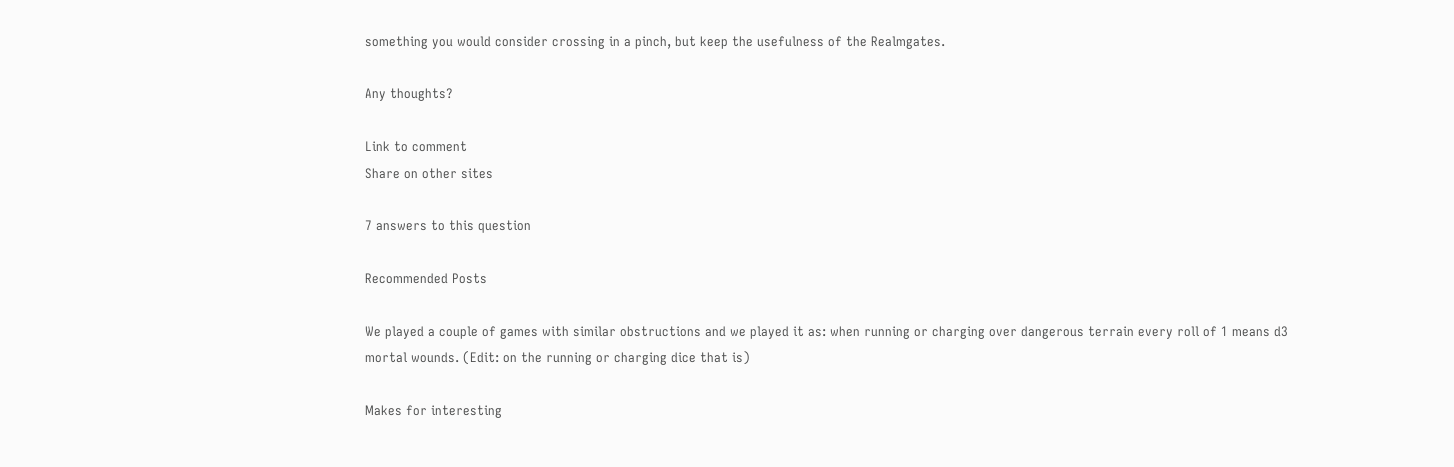something you would consider crossing in a pinch, but keep the usefulness of the Realmgates.

Any thoughts?

Link to comment
Share on other sites

7 answers to this question

Recommended Posts

We played a couple of games with similar obstructions and we played it as: when running or charging over dangerous terrain every roll of 1 means d3 mortal wounds. (Edit: on the running or charging dice that is)

Makes for interesting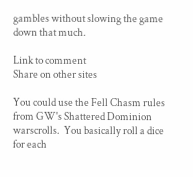gambles without slowing the game down that much.

Link to comment
Share on other sites

You could use the Fell Chasm rules from GW's Shattered Dominion warscrolls.  You basically roll a dice for each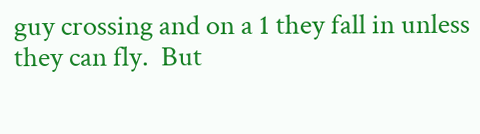guy crossing and on a 1 they fall in unless they can fly.  But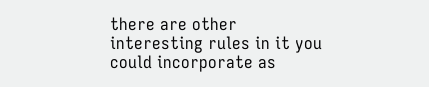there are other interesting rules in it you could incorporate as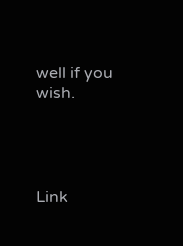well if you wish.




Link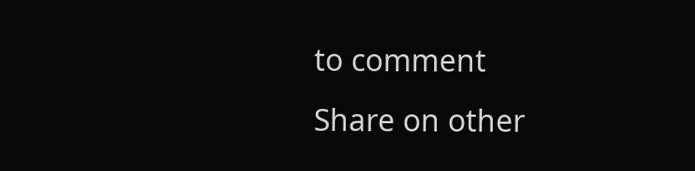to comment
Share on other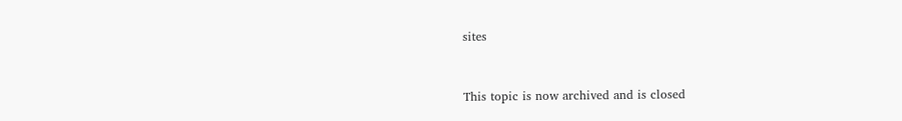sites


This topic is now archived and is closed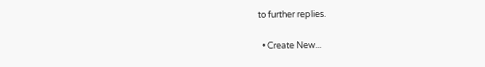to further replies.

  • Create New...